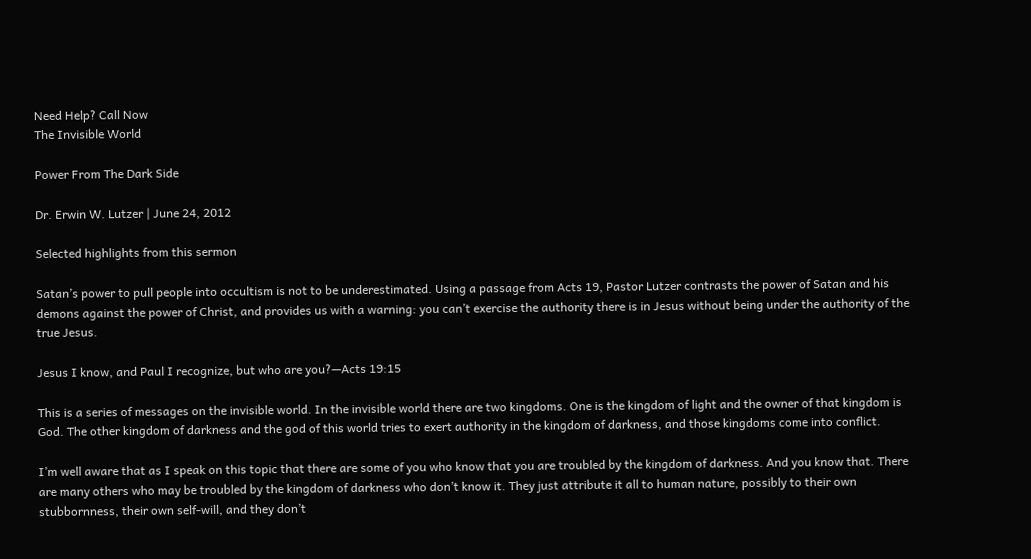Need Help? Call Now
The Invisible World

Power From The Dark Side

Dr. Erwin W. Lutzer | June 24, 2012

Selected highlights from this sermon

Satan’s power to pull people into occultism is not to be underestimated. Using a passage from Acts 19, Pastor Lutzer contrasts the power of Satan and his demons against the power of Christ, and provides us with a warning: you can’t exercise the authority there is in Jesus without being under the authority of the true Jesus.

Jesus I know, and Paul I recognize, but who are you?—Acts 19:15

This is a series of messages on the invisible world. In the invisible world there are two kingdoms. One is the kingdom of light and the owner of that kingdom is God. The other kingdom of darkness and the god of this world tries to exert authority in the kingdom of darkness, and those kingdoms come into conflict.

I’m well aware that as I speak on this topic that there are some of you who know that you are troubled by the kingdom of darkness. And you know that. There are many others who may be troubled by the kingdom of darkness who don’t know it. They just attribute it all to human nature, possibly to their own stubbornness, their own self-will, and they don’t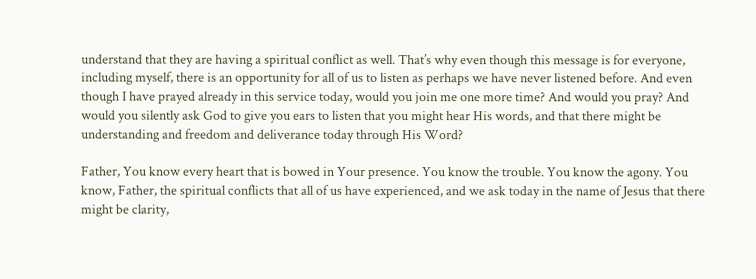understand that they are having a spiritual conflict as well. That’s why even though this message is for everyone, including myself, there is an opportunity for all of us to listen as perhaps we have never listened before. And even though I have prayed already in this service today, would you join me one more time? And would you pray? And would you silently ask God to give you ears to listen that you might hear His words, and that there might be understanding and freedom and deliverance today through His Word?

Father, You know every heart that is bowed in Your presence. You know the trouble. You know the agony. You know, Father, the spiritual conflicts that all of us have experienced, and we ask today in the name of Jesus that there might be clarity,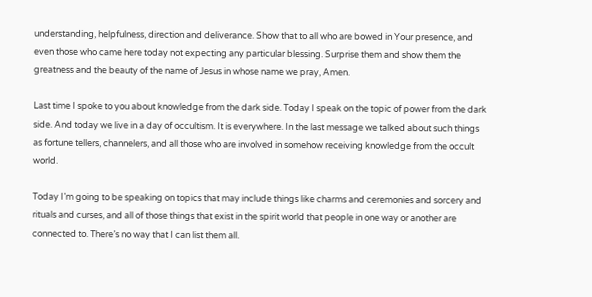understanding, helpfulness, direction and deliverance. Show that to all who are bowed in Your presence, and even those who came here today not expecting any particular blessing. Surprise them and show them the greatness and the beauty of the name of Jesus in whose name we pray, Amen.

Last time I spoke to you about knowledge from the dark side. Today I speak on the topic of power from the dark side. And today we live in a day of occultism. It is everywhere. In the last message we talked about such things as fortune tellers, channelers, and all those who are involved in somehow receiving knowledge from the occult world.

Today I’m going to be speaking on topics that may include things like charms and ceremonies and sorcery and rituals and curses, and all of those things that exist in the spirit world that people in one way or another are connected to. There’s no way that I can list them all.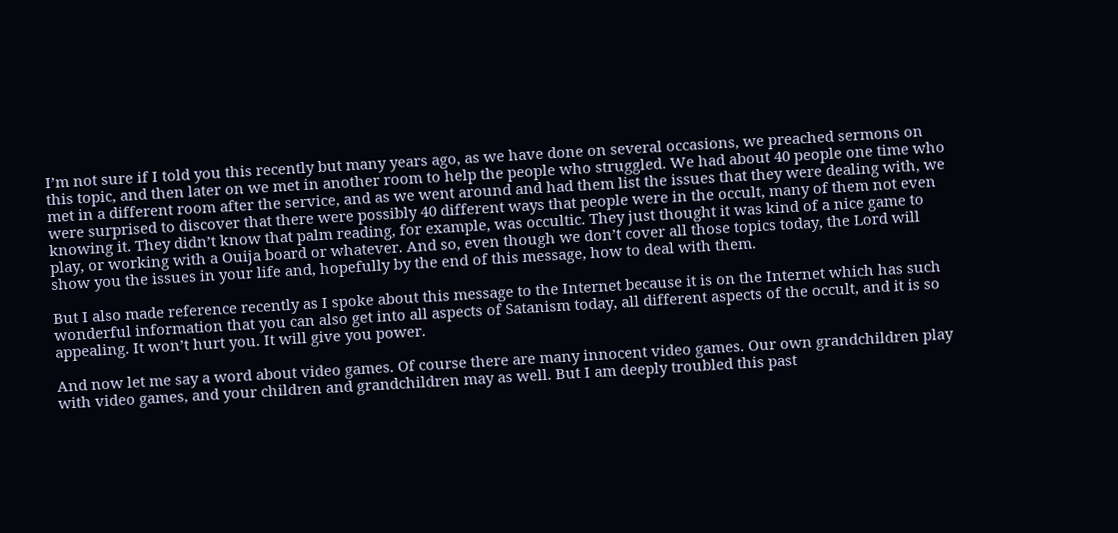I’m not sure if I told you this recently but many years ago, as we have done on several occasions, we preached sermons on this topic, and then later on we met in another room to help the people who struggled. We had about 40 people one time who met in a different room after the service, and as we went around and had them list the issues that they were dealing with, we were surprised to discover that there were possibly 40 different ways that people were in the occult, many of them not even knowing it. They didn’t know that palm reading, for example, was occultic. They just thought it was kind of a nice game to play, or working with a Ouija board or whatever. And so, even though we don’t cover all those topics today, the Lord will show you the issues in your life and, hopefully by the end of this message, how to deal with them.

But I also made reference recently as I spoke about this message to the Internet because it is on the Internet which has such wonderful information that you can also get into all aspects of Satanism today, all different aspects of the occult, and it is so appealing. It won’t hurt you. It will give you power.

And now let me say a word about video games. Of course there are many innocent video games. Our own grandchildren play with video games, and your children and grandchildren may as well. But I am deeply troubled this past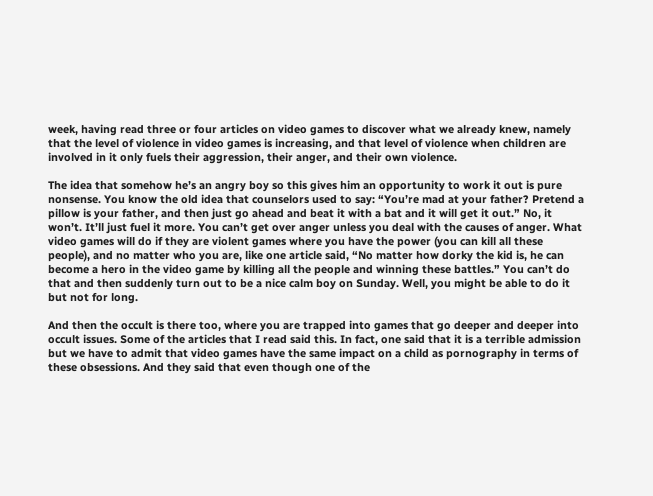week, having read three or four articles on video games to discover what we already knew, namely that the level of violence in video games is increasing, and that level of violence when children are involved in it only fuels their aggression, their anger, and their own violence.

The idea that somehow he’s an angry boy so this gives him an opportunity to work it out is pure nonsense. You know the old idea that counselors used to say: “You’re mad at your father? Pretend a pillow is your father, and then just go ahead and beat it with a bat and it will get it out.” No, it won’t. It’ll just fuel it more. You can’t get over anger unless you deal with the causes of anger. What video games will do if they are violent games where you have the power (you can kill all these people), and no matter who you are, like one article said, “No matter how dorky the kid is, he can become a hero in the video game by killing all the people and winning these battles.” You can’t do that and then suddenly turn out to be a nice calm boy on Sunday. Well, you might be able to do it but not for long.

And then the occult is there too, where you are trapped into games that go deeper and deeper into occult issues. Some of the articles that I read said this. In fact, one said that it is a terrible admission but we have to admit that video games have the same impact on a child as pornography in terms of these obsessions. And they said that even though one of the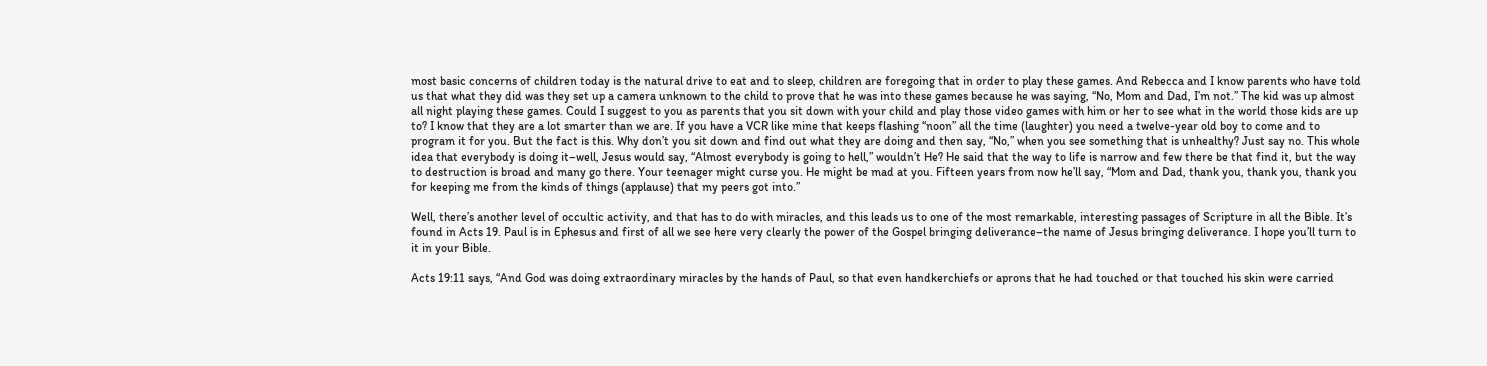most basic concerns of children today is the natural drive to eat and to sleep, children are foregoing that in order to play these games. And Rebecca and I know parents who have told us that what they did was they set up a camera unknown to the child to prove that he was into these games because he was saying, “No, Mom and Dad, I’m not.” The kid was up almost all night playing these games. Could I suggest to you as parents that you sit down with your child and play those video games with him or her to see what in the world those kids are up to? I know that they are a lot smarter than we are. If you have a VCR like mine that keeps flashing “noon” all the time (laughter) you need a twelve-year old boy to come and to program it for you. But the fact is this. Why don’t you sit down and find out what they are doing and then say, “No,” when you see something that is unhealthy? Just say no. This whole idea that everybody is doing it–well, Jesus would say, “Almost everybody is going to hell,” wouldn’t He? He said that the way to life is narrow and few there be that find it, but the way to destruction is broad and many go there. Your teenager might curse you. He might be mad at you. Fifteen years from now he’ll say, “Mom and Dad, thank you, thank you, thank you for keeping me from the kinds of things (applause) that my peers got into.”

Well, there’s another level of occultic activity, and that has to do with miracles, and this leads us to one of the most remarkable, interesting passages of Scripture in all the Bible. It’s found in Acts 19. Paul is in Ephesus and first of all we see here very clearly the power of the Gospel bringing deliverance–the name of Jesus bringing deliverance. I hope you’ll turn to it in your Bible.

Acts 19:11 says, “And God was doing extraordinary miracles by the hands of Paul, so that even handkerchiefs or aprons that he had touched or that touched his skin were carried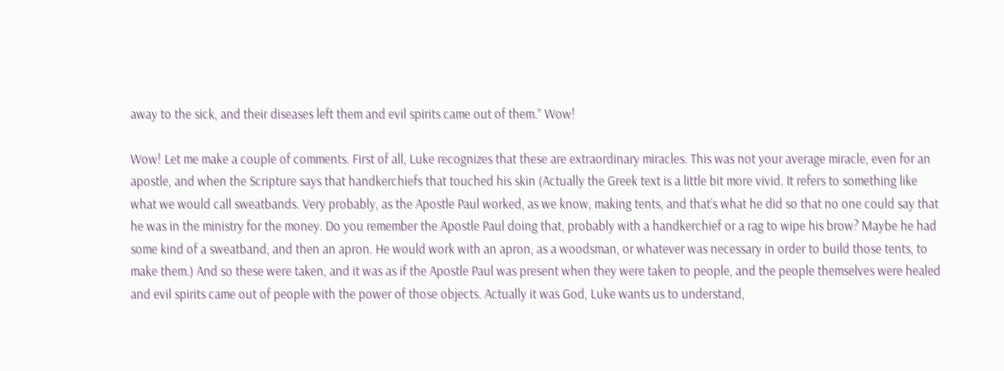away to the sick, and their diseases left them and evil spirits came out of them.” Wow!

Wow! Let me make a couple of comments. First of all, Luke recognizes that these are extraordinary miracles. This was not your average miracle, even for an apostle, and when the Scripture says that handkerchiefs that touched his skin (Actually the Greek text is a little bit more vivid. It refers to something like what we would call sweatbands. Very probably, as the Apostle Paul worked, as we know, making tents, and that’s what he did so that no one could say that he was in the ministry for the money. Do you remember the Apostle Paul doing that, probably with a handkerchief or a rag to wipe his brow? Maybe he had some kind of a sweatband, and then an apron. He would work with an apron, as a woodsman, or whatever was necessary in order to build those tents, to make them.) And so these were taken, and it was as if the Apostle Paul was present when they were taken to people, and the people themselves were healed and evil spirits came out of people with the power of those objects. Actually it was God, Luke wants us to understand,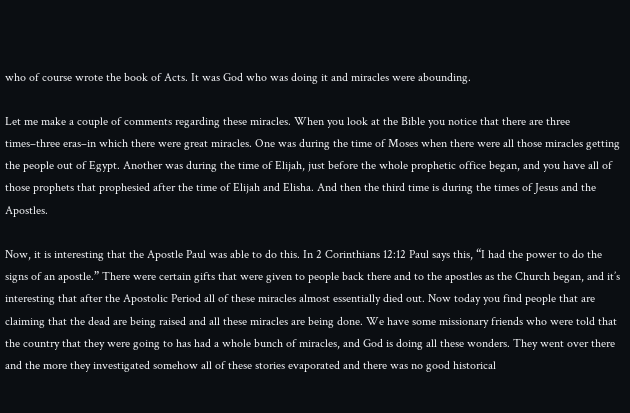who of course wrote the book of Acts. It was God who was doing it and miracles were abounding.

Let me make a couple of comments regarding these miracles. When you look at the Bible you notice that there are three times–three eras–in which there were great miracles. One was during the time of Moses when there were all those miracles getting the people out of Egypt. Another was during the time of Elijah, just before the whole prophetic office began, and you have all of those prophets that prophesied after the time of Elijah and Elisha. And then the third time is during the times of Jesus and the Apostles.

Now, it is interesting that the Apostle Paul was able to do this. In 2 Corinthians 12:12 Paul says this, “I had the power to do the signs of an apostle.” There were certain gifts that were given to people back there and to the apostles as the Church began, and it’s interesting that after the Apostolic Period all of these miracles almost essentially died out. Now today you find people that are claiming that the dead are being raised and all these miracles are being done. We have some missionary friends who were told that the country that they were going to has had a whole bunch of miracles, and God is doing all these wonders. They went over there and the more they investigated somehow all of these stories evaporated and there was no good historical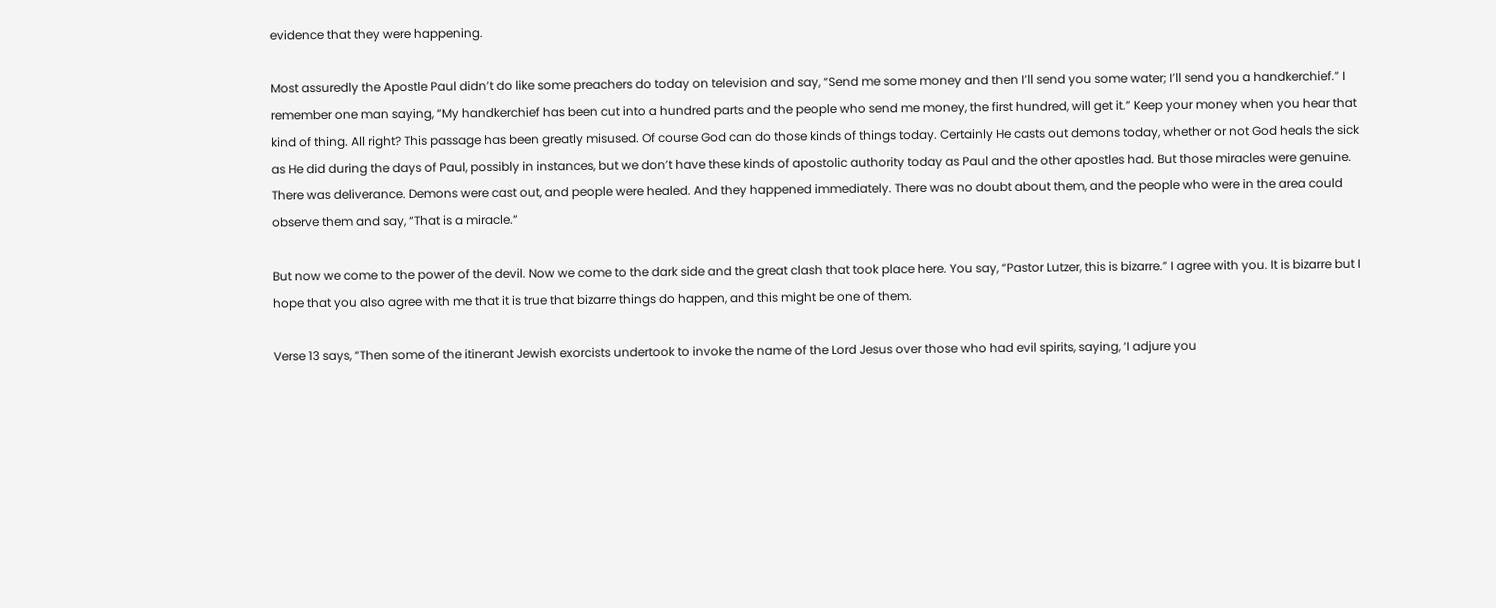evidence that they were happening.

Most assuredly the Apostle Paul didn’t do like some preachers do today on television and say, “Send me some money and then I’ll send you some water; I’ll send you a handkerchief.” I remember one man saying, “My handkerchief has been cut into a hundred parts and the people who send me money, the first hundred, will get it.” Keep your money when you hear that kind of thing. All right? This passage has been greatly misused. Of course God can do those kinds of things today. Certainly He casts out demons today, whether or not God heals the sick as He did during the days of Paul, possibly in instances, but we don’t have these kinds of apostolic authority today as Paul and the other apostles had. But those miracles were genuine. There was deliverance. Demons were cast out, and people were healed. And they happened immediately. There was no doubt about them, and the people who were in the area could observe them and say, “That is a miracle.”

But now we come to the power of the devil. Now we come to the dark side and the great clash that took place here. You say, “Pastor Lutzer, this is bizarre.” I agree with you. It is bizarre but I hope that you also agree with me that it is true that bizarre things do happen, and this might be one of them.

Verse 13 says, “Then some of the itinerant Jewish exorcists undertook to invoke the name of the Lord Jesus over those who had evil spirits, saying, ‘I adjure you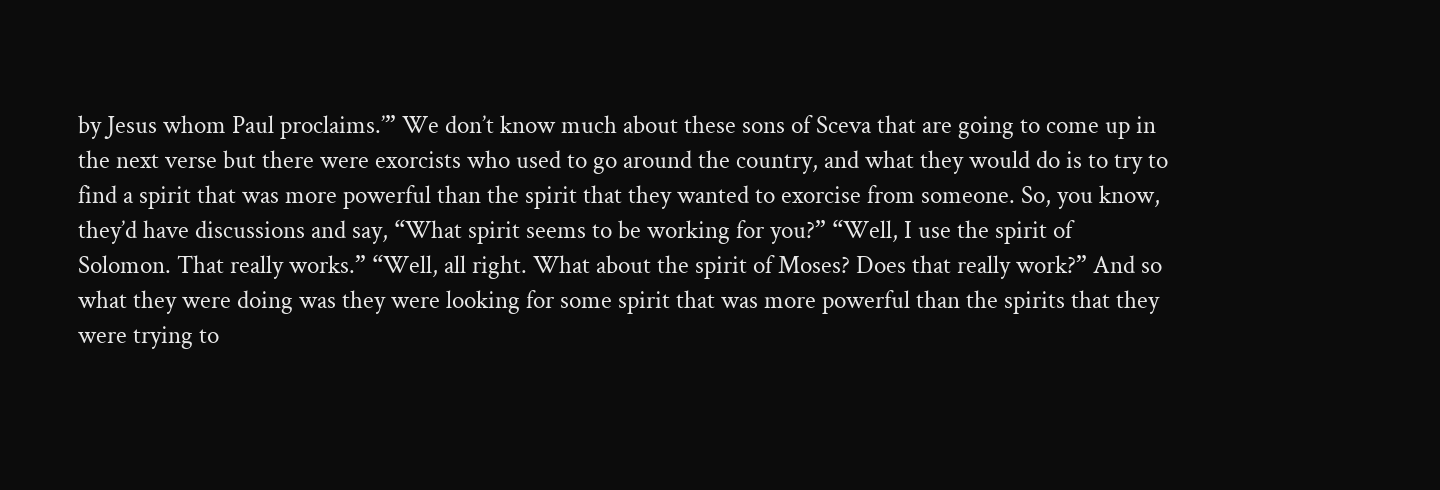by Jesus whom Paul proclaims.’” We don’t know much about these sons of Sceva that are going to come up in the next verse but there were exorcists who used to go around the country, and what they would do is to try to find a spirit that was more powerful than the spirit that they wanted to exorcise from someone. So, you know, they’d have discussions and say, “What spirit seems to be working for you?” “Well, I use the spirit of Solomon. That really works.” “Well, all right. What about the spirit of Moses? Does that really work?” And so what they were doing was they were looking for some spirit that was more powerful than the spirits that they were trying to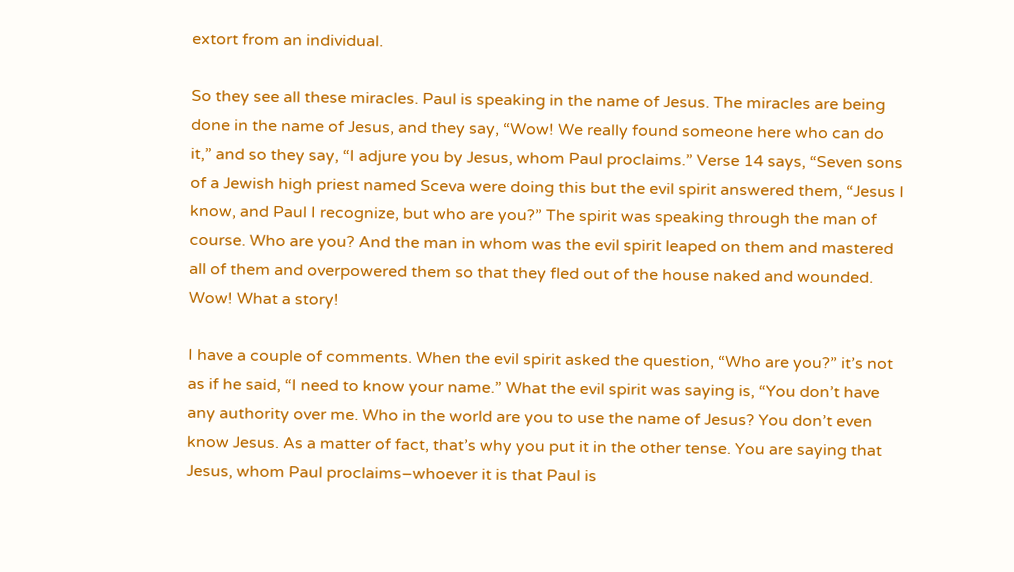extort from an individual.

So they see all these miracles. Paul is speaking in the name of Jesus. The miracles are being done in the name of Jesus, and they say, “Wow! We really found someone here who can do it,” and so they say, “I adjure you by Jesus, whom Paul proclaims.” Verse 14 says, “Seven sons of a Jewish high priest named Sceva were doing this but the evil spirit answered them, “Jesus I know, and Paul I recognize, but who are you?” The spirit was speaking through the man of course. Who are you? And the man in whom was the evil spirit leaped on them and mastered all of them and overpowered them so that they fled out of the house naked and wounded. Wow! What a story!

I have a couple of comments. When the evil spirit asked the question, “Who are you?” it’s not as if he said, “I need to know your name.” What the evil spirit was saying is, “You don’t have any authority over me. Who in the world are you to use the name of Jesus? You don’t even know Jesus. As a matter of fact, that’s why you put it in the other tense. You are saying that Jesus, whom Paul proclaims–whoever it is that Paul is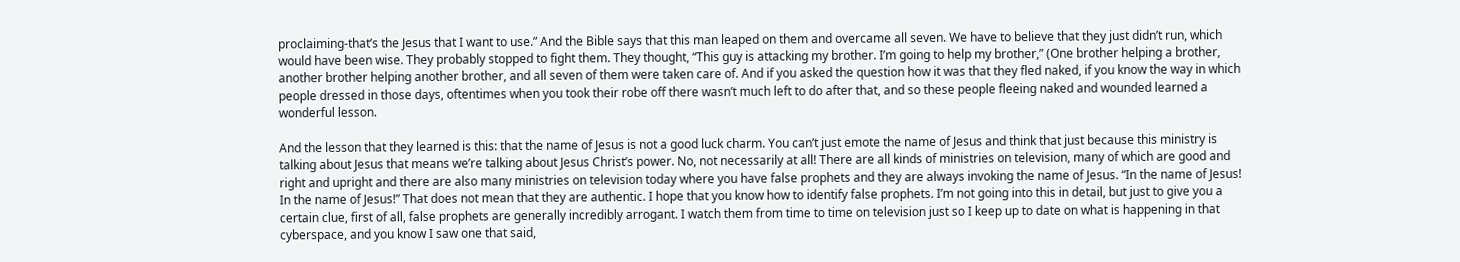proclaiming-that’s the Jesus that I want to use.” And the Bible says that this man leaped on them and overcame all seven. We have to believe that they just didn’t run, which would have been wise. They probably stopped to fight them. They thought, “This guy is attacking my brother. I’m going to help my brother,” (One brother helping a brother, another brother helping another brother, and all seven of them were taken care of. And if you asked the question how it was that they fled naked, if you know the way in which people dressed in those days, oftentimes when you took their robe off there wasn’t much left to do after that, and so these people fleeing naked and wounded learned a wonderful lesson.

And the lesson that they learned is this: that the name of Jesus is not a good luck charm. You can’t just emote the name of Jesus and think that just because this ministry is talking about Jesus that means we’re talking about Jesus Christ’s power. No, not necessarily at all! There are all kinds of ministries on television, many of which are good and right and upright and there are also many ministries on television today where you have false prophets and they are always invoking the name of Jesus. “In the name of Jesus! In the name of Jesus!” That does not mean that they are authentic. I hope that you know how to identify false prophets. I’m not going into this in detail, but just to give you a certain clue, first of all, false prophets are generally incredibly arrogant. I watch them from time to time on television just so I keep up to date on what is happening in that cyberspace, and you know I saw one that said,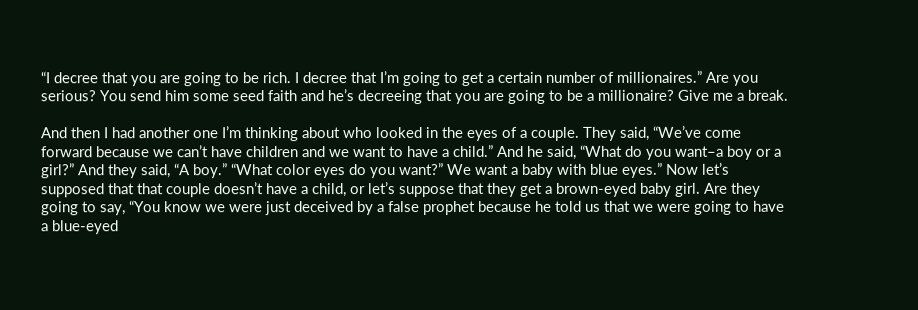“I decree that you are going to be rich. I decree that I’m going to get a certain number of millionaires.” Are you serious? You send him some seed faith and he’s decreeing that you are going to be a millionaire? Give me a break.

And then I had another one I’m thinking about who looked in the eyes of a couple. They said, “We’ve come forward because we can’t have children and we want to have a child.” And he said, “What do you want–a boy or a girl?” And they said, “A boy.” “What color eyes do you want?” We want a baby with blue eyes.” Now let’s supposed that that couple doesn’t have a child, or let’s suppose that they get a brown-eyed baby girl. Are they going to say, “You know we were just deceived by a false prophet because he told us that we were going to have a blue-eyed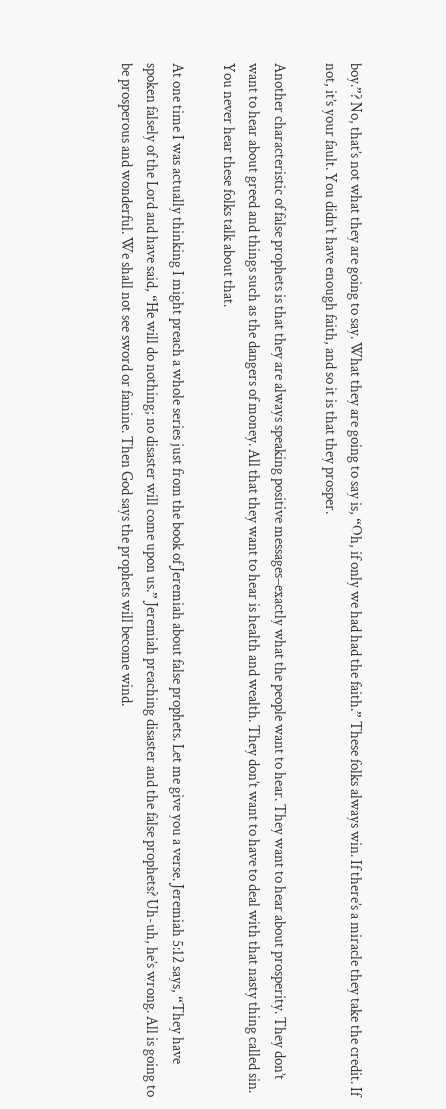boy.”? No, that’s not what they are going to say. What they are going to say is, “Oh, if only we had had the faith.” These folks always win. If there’s a miracle they take the credit. If not, it’s your fault. You didn’t have enough faith, and so it is that they prosper.

Another characteristic of false prophets is that they are always speaking positive messages–exactly what the people want to hear. They want to hear about prosperity. They don’t want to hear about greed and things such as the dangers of money. All that they want to hear is health and wealth. They don’t want to have to deal with that nasty thing called sin. You never hear these folks talk about that.

At one time I was actually thinking I might preach a whole series just from the book of Jeremiah about false prophets. Let me give you a verse. Jeremiah 5:12 says, “They have spoken falsely of the Lord and have said, “He will do nothing; no disaster will come upon us.” Jeremiah preaching disaster and the false prophets? Uh-uh, he’s wrong. All is going to be prosperous and wonderful. We shall not see sword or famine. Then God says the prophets will become wind.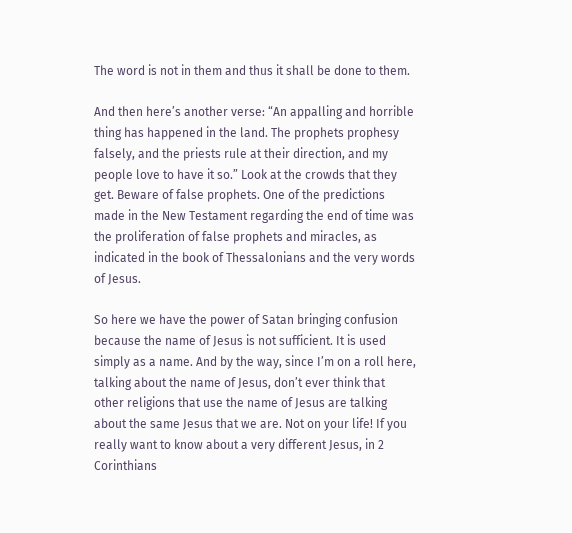The word is not in them and thus it shall be done to them.

And then here’s another verse: “An appalling and horrible thing has happened in the land. The prophets prophesy falsely, and the priests rule at their direction, and my people love to have it so.” Look at the crowds that they get. Beware of false prophets. One of the predictions made in the New Testament regarding the end of time was the proliferation of false prophets and miracles, as indicated in the book of Thessalonians and the very words of Jesus.

So here we have the power of Satan bringing confusion because the name of Jesus is not sufficient. It is used simply as a name. And by the way, since I’m on a roll here, talking about the name of Jesus, don’t ever think that other religions that use the name of Jesus are talking about the same Jesus that we are. Not on your life! If you really want to know about a very different Jesus, in 2 Corinthians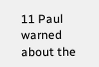11 Paul warned about the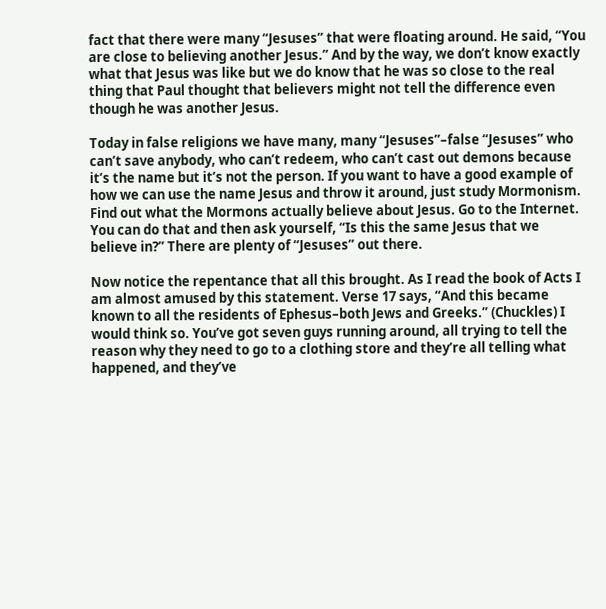fact that there were many “Jesuses” that were floating around. He said, “You are close to believing another Jesus.” And by the way, we don’t know exactly what that Jesus was like but we do know that he was so close to the real thing that Paul thought that believers might not tell the difference even though he was another Jesus.

Today in false religions we have many, many “Jesuses”–false “Jesuses” who can’t save anybody, who can’t redeem, who can’t cast out demons because it’s the name but it’s not the person. If you want to have a good example of how we can use the name Jesus and throw it around, just study Mormonism. Find out what the Mormons actually believe about Jesus. Go to the Internet. You can do that and then ask yourself, “Is this the same Jesus that we believe in?” There are plenty of “Jesuses” out there.

Now notice the repentance that all this brought. As I read the book of Acts I am almost amused by this statement. Verse 17 says, “And this became known to all the residents of Ephesus–both Jews and Greeks.” (Chuckles) I would think so. You’ve got seven guys running around, all trying to tell the reason why they need to go to a clothing store and they’re all telling what happened, and they’ve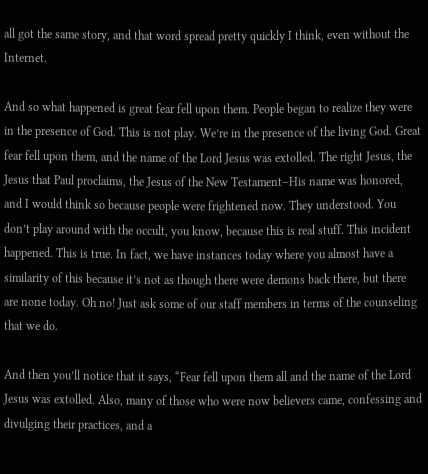all got the same story, and that word spread pretty quickly I think, even without the Internet.

And so what happened is great fear fell upon them. People began to realize they were in the presence of God. This is not play. We’re in the presence of the living God. Great fear fell upon them, and the name of the Lord Jesus was extolled. The right Jesus, the Jesus that Paul proclaims, the Jesus of the New Testament–His name was honored, and I would think so because people were frightened now. They understood. You don’t play around with the occult, you know, because this is real stuff. This incident happened. This is true. In fact, we have instances today where you almost have a similarity of this because it’s not as though there were demons back there, but there are none today. Oh no! Just ask some of our staff members in terms of the counseling that we do.

And then you’ll notice that it says, “Fear fell upon them all and the name of the Lord Jesus was extolled. Also, many of those who were now believers came, confessing and divulging their practices, and a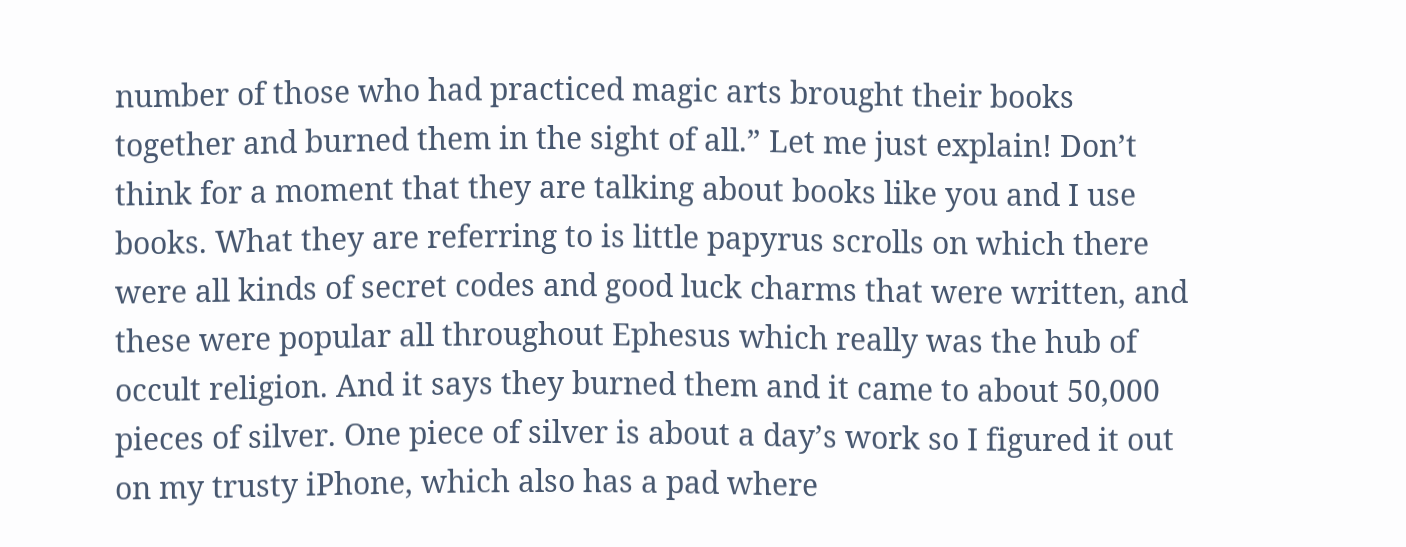number of those who had practiced magic arts brought their books together and burned them in the sight of all.” Let me just explain! Don’t think for a moment that they are talking about books like you and I use books. What they are referring to is little papyrus scrolls on which there were all kinds of secret codes and good luck charms that were written, and these were popular all throughout Ephesus which really was the hub of occult religion. And it says they burned them and it came to about 50,000 pieces of silver. One piece of silver is about a day’s work so I figured it out on my trusty iPhone, which also has a pad where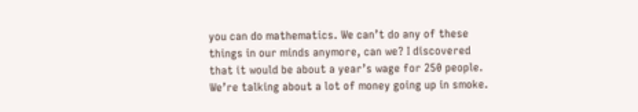you can do mathematics. We can’t do any of these things in our minds anymore, can we? I discovered that it would be about a year’s wage for 250 people. We’re talking about a lot of money going up in smoke.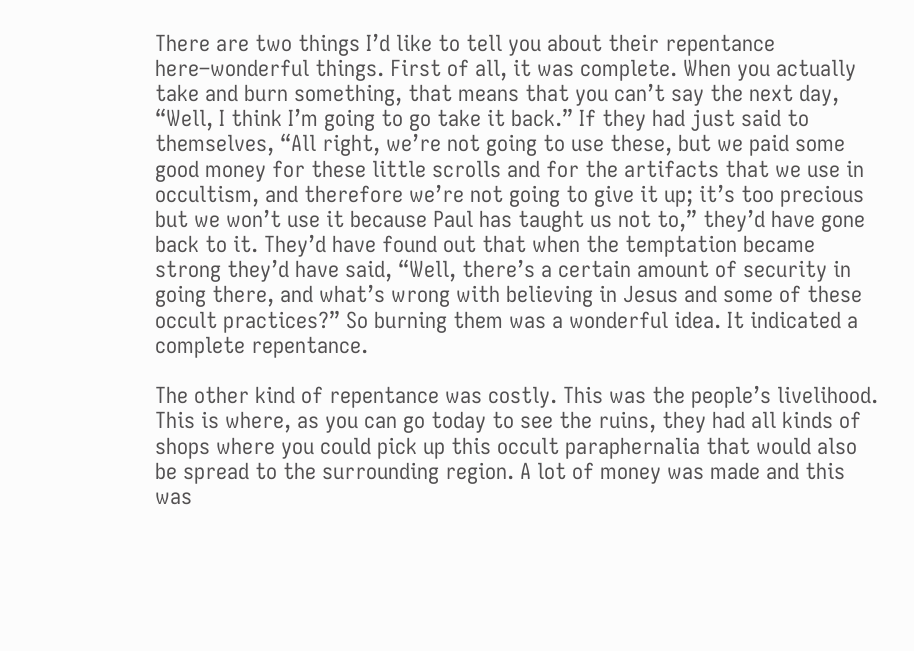There are two things I’d like to tell you about their repentance here–wonderful things. First of all, it was complete. When you actually take and burn something, that means that you can’t say the next day, “Well, I think I’m going to go take it back.” If they had just said to themselves, “All right, we’re not going to use these, but we paid some good money for these little scrolls and for the artifacts that we use in occultism, and therefore we’re not going to give it up; it’s too precious but we won’t use it because Paul has taught us not to,” they’d have gone back to it. They’d have found out that when the temptation became strong they’d have said, “Well, there’s a certain amount of security in going there, and what’s wrong with believing in Jesus and some of these occult practices?” So burning them was a wonderful idea. It indicated a complete repentance.

The other kind of repentance was costly. This was the people’s livelihood. This is where, as you can go today to see the ruins, they had all kinds of shops where you could pick up this occult paraphernalia that would also be spread to the surrounding region. A lot of money was made and this was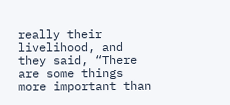really their livelihood, and they said, “There are some things more important than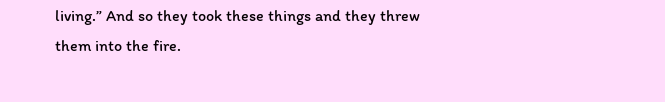living.” And so they took these things and they threw them into the fire.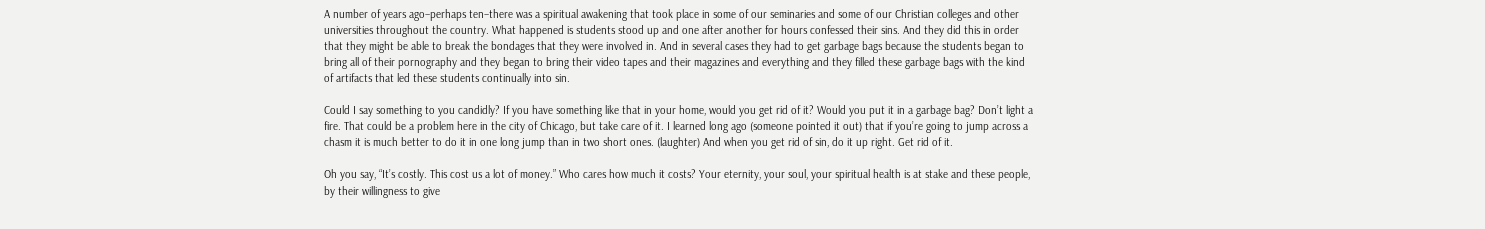A number of years ago–perhaps ten–there was a spiritual awakening that took place in some of our seminaries and some of our Christian colleges and other universities throughout the country. What happened is students stood up and one after another for hours confessed their sins. And they did this in order that they might be able to break the bondages that they were involved in. And in several cases they had to get garbage bags because the students began to bring all of their pornography and they began to bring their video tapes and their magazines and everything and they filled these garbage bags with the kind of artifacts that led these students continually into sin.

Could I say something to you candidly? If you have something like that in your home, would you get rid of it? Would you put it in a garbage bag? Don’t light a fire. That could be a problem here in the city of Chicago, but take care of it. I learned long ago (someone pointed it out) that if you’re going to jump across a chasm it is much better to do it in one long jump than in two short ones. (laughter) And when you get rid of sin, do it up right. Get rid of it.

Oh you say, “It’s costly. This cost us a lot of money.” Who cares how much it costs? Your eternity, your soul, your spiritual health is at stake and these people, by their willingness to give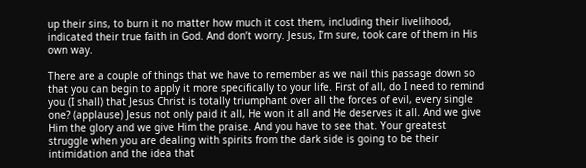up their sins, to burn it no matter how much it cost them, including their livelihood, indicated their true faith in God. And don’t worry. Jesus, I’m sure, took care of them in His own way.

There are a couple of things that we have to remember as we nail this passage down so that you can begin to apply it more specifically to your life. First of all, do I need to remind you (I shall) that Jesus Christ is totally triumphant over all the forces of evil, every single one? (applause) Jesus not only paid it all, He won it all and He deserves it all. And we give Him the glory and we give Him the praise. And you have to see that. Your greatest struggle when you are dealing with spirits from the dark side is going to be their intimidation and the idea that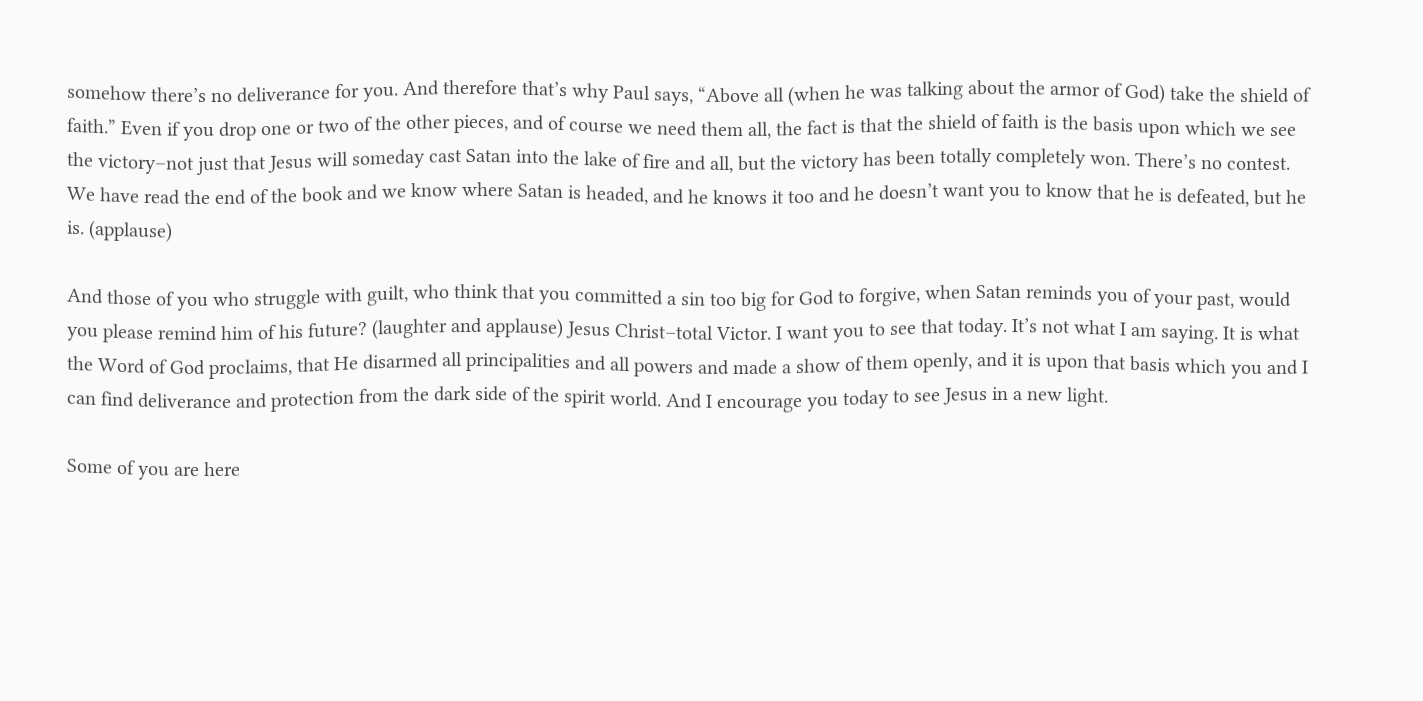somehow there’s no deliverance for you. And therefore that’s why Paul says, “Above all (when he was talking about the armor of God) take the shield of faith.” Even if you drop one or two of the other pieces, and of course we need them all, the fact is that the shield of faith is the basis upon which we see the victory–not just that Jesus will someday cast Satan into the lake of fire and all, but the victory has been totally completely won. There’s no contest. We have read the end of the book and we know where Satan is headed, and he knows it too and he doesn’t want you to know that he is defeated, but he is. (applause)

And those of you who struggle with guilt, who think that you committed a sin too big for God to forgive, when Satan reminds you of your past, would you please remind him of his future? (laughter and applause) Jesus Christ–total Victor. I want you to see that today. It’s not what I am saying. It is what the Word of God proclaims, that He disarmed all principalities and all powers and made a show of them openly, and it is upon that basis which you and I can find deliverance and protection from the dark side of the spirit world. And I encourage you today to see Jesus in a new light.

Some of you are here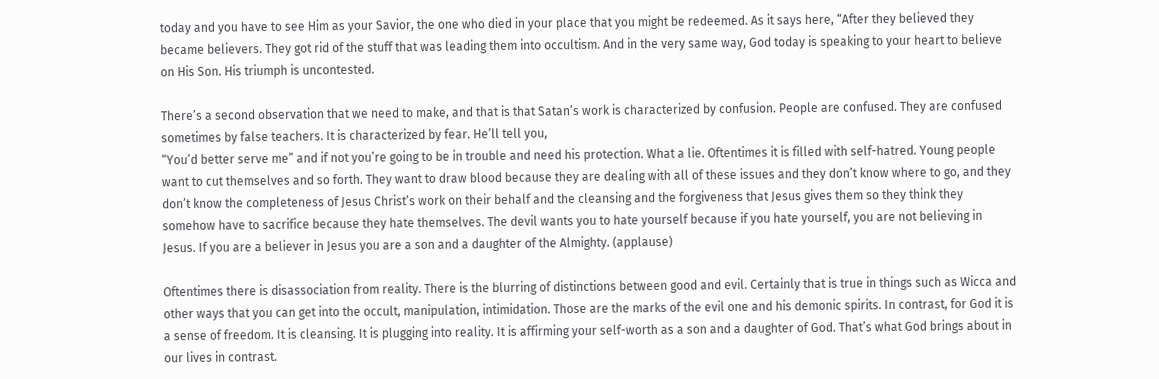today and you have to see Him as your Savior, the one who died in your place that you might be redeemed. As it says here, “After they believed they became believers. They got rid of the stuff that was leading them into occultism. And in the very same way, God today is speaking to your heart to believe on His Son. His triumph is uncontested.

There’s a second observation that we need to make, and that is that Satan’s work is characterized by confusion. People are confused. They are confused sometimes by false teachers. It is characterized by fear. He’ll tell you,
“You’d better serve me” and if not you’re going to be in trouble and need his protection. What a lie. Oftentimes it is filled with self-hatred. Young people want to cut themselves and so forth. They want to draw blood because they are dealing with all of these issues and they don’t know where to go, and they don’t know the completeness of Jesus Christ’s work on their behalf and the cleansing and the forgiveness that Jesus gives them so they think they somehow have to sacrifice because they hate themselves. The devil wants you to hate yourself because if you hate yourself, you are not believing in Jesus. If you are a believer in Jesus you are a son and a daughter of the Almighty. (applause)

Oftentimes there is disassociation from reality. There is the blurring of distinctions between good and evil. Certainly that is true in things such as Wicca and other ways that you can get into the occult, manipulation, intimidation. Those are the marks of the evil one and his demonic spirits. In contrast, for God it is a sense of freedom. It is cleansing. It is plugging into reality. It is affirming your self-worth as a son and a daughter of God. That’s what God brings about in our lives in contrast.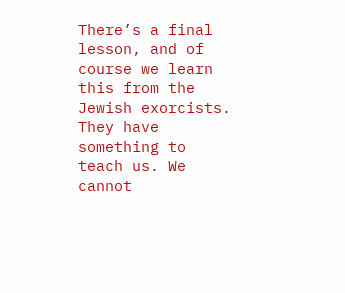There’s a final lesson, and of course we learn this from the Jewish exorcists. They have something to teach us. We cannot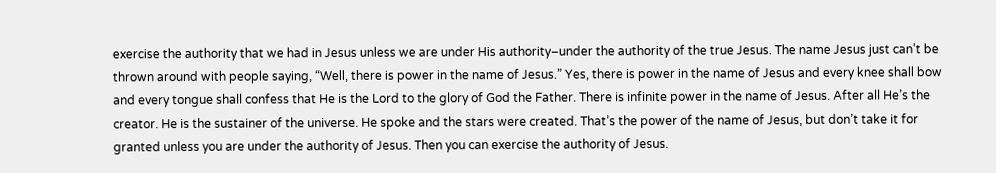exercise the authority that we had in Jesus unless we are under His authority–under the authority of the true Jesus. The name Jesus just can’t be thrown around with people saying, “Well, there is power in the name of Jesus.” Yes, there is power in the name of Jesus and every knee shall bow and every tongue shall confess that He is the Lord to the glory of God the Father. There is infinite power in the name of Jesus. After all He’s the creator. He is the sustainer of the universe. He spoke and the stars were created. That’s the power of the name of Jesus, but don’t take it for granted unless you are under the authority of Jesus. Then you can exercise the authority of Jesus.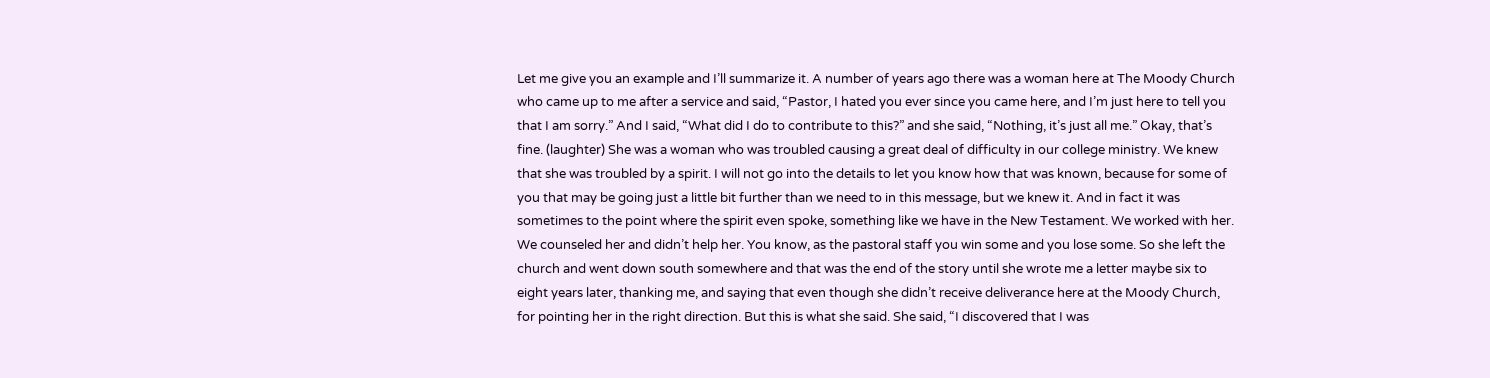Let me give you an example and I’ll summarize it. A number of years ago there was a woman here at The Moody Church who came up to me after a service and said, “Pastor, I hated you ever since you came here, and I’m just here to tell you that I am sorry.” And I said, “What did I do to contribute to this?” and she said, “Nothing, it’s just all me.” Okay, that’s fine. (laughter) She was a woman who was troubled causing a great deal of difficulty in our college ministry. We knew that she was troubled by a spirit. I will not go into the details to let you know how that was known, because for some of you that may be going just a little bit further than we need to in this message, but we knew it. And in fact it was sometimes to the point where the spirit even spoke, something like we have in the New Testament. We worked with her. We counseled her and didn’t help her. You know, as the pastoral staff you win some and you lose some. So she left the church and went down south somewhere and that was the end of the story until she wrote me a letter maybe six to eight years later, thanking me, and saying that even though she didn’t receive deliverance here at the Moody Church, for pointing her in the right direction. But this is what she said. She said, “I discovered that I was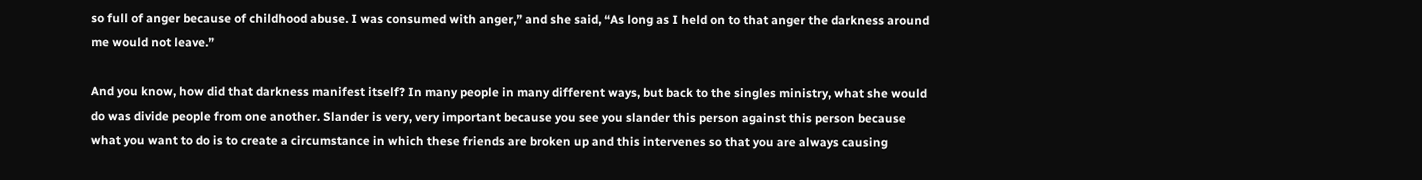so full of anger because of childhood abuse. I was consumed with anger,” and she said, “As long as I held on to that anger the darkness around me would not leave.”

And you know, how did that darkness manifest itself? In many people in many different ways, but back to the singles ministry, what she would do was divide people from one another. Slander is very, very important because you see you slander this person against this person because what you want to do is to create a circumstance in which these friends are broken up and this intervenes so that you are always causing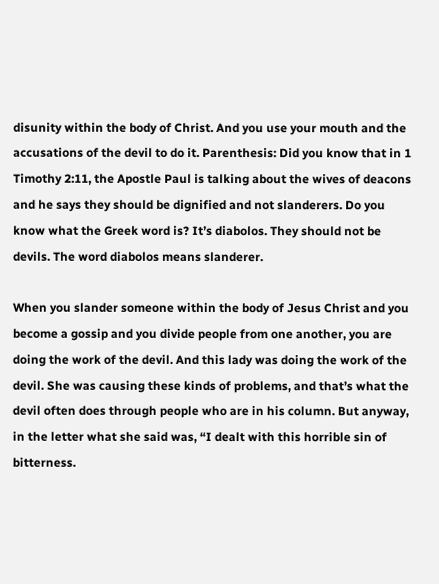disunity within the body of Christ. And you use your mouth and the accusations of the devil to do it. Parenthesis: Did you know that in 1 Timothy 2:11, the Apostle Paul is talking about the wives of deacons and he says they should be dignified and not slanderers. Do you know what the Greek word is? It’s diabolos. They should not be devils. The word diabolos means slanderer.

When you slander someone within the body of Jesus Christ and you become a gossip and you divide people from one another, you are doing the work of the devil. And this lady was doing the work of the devil. She was causing these kinds of problems, and that’s what the devil often does through people who are in his column. But anyway, in the letter what she said was, “I dealt with this horrible sin of bitterness.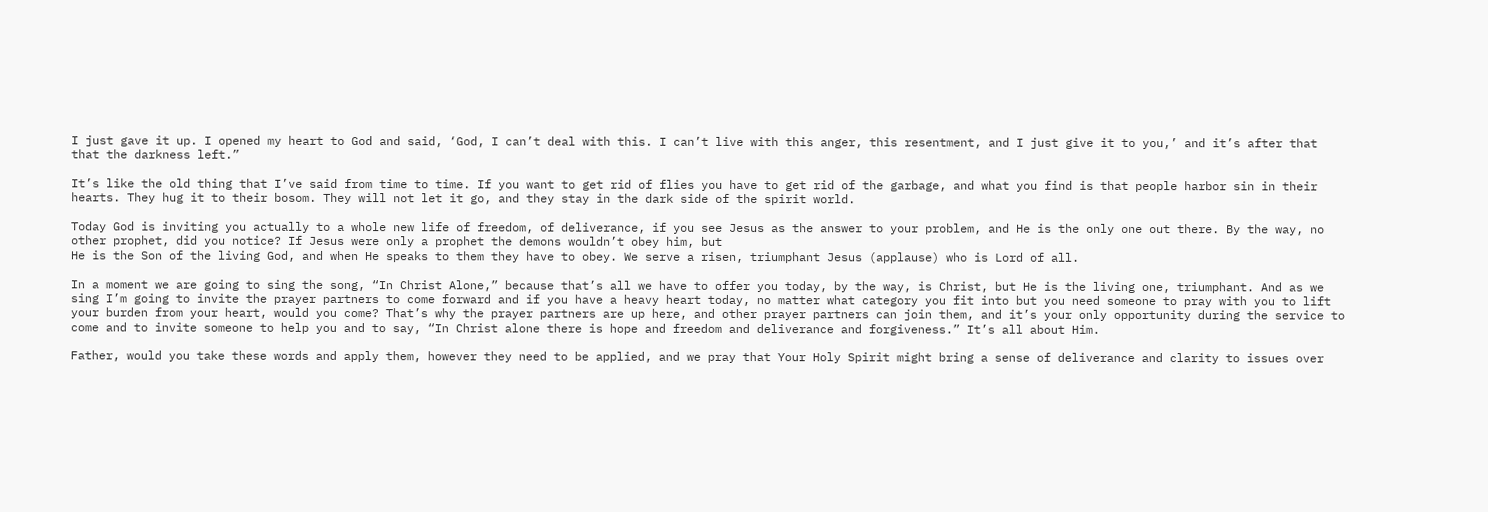I just gave it up. I opened my heart to God and said, ‘God, I can’t deal with this. I can’t live with this anger, this resentment, and I just give it to you,’ and it’s after that that the darkness left.”

It’s like the old thing that I’ve said from time to time. If you want to get rid of flies you have to get rid of the garbage, and what you find is that people harbor sin in their hearts. They hug it to their bosom. They will not let it go, and they stay in the dark side of the spirit world.

Today God is inviting you actually to a whole new life of freedom, of deliverance, if you see Jesus as the answer to your problem, and He is the only one out there. By the way, no other prophet, did you notice? If Jesus were only a prophet the demons wouldn’t obey him, but
He is the Son of the living God, and when He speaks to them they have to obey. We serve a risen, triumphant Jesus (applause) who is Lord of all.

In a moment we are going to sing the song, “In Christ Alone,” because that’s all we have to offer you today, by the way, is Christ, but He is the living one, triumphant. And as we sing I’m going to invite the prayer partners to come forward and if you have a heavy heart today, no matter what category you fit into but you need someone to pray with you to lift your burden from your heart, would you come? That’s why the prayer partners are up here, and other prayer partners can join them, and it’s your only opportunity during the service to come and to invite someone to help you and to say, “In Christ alone there is hope and freedom and deliverance and forgiveness.” It’s all about Him.

Father, would you take these words and apply them, however they need to be applied, and we pray that Your Holy Spirit might bring a sense of deliverance and clarity to issues over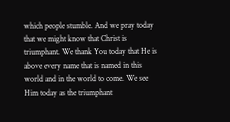which people stumble. And we pray today that we might know that Christ is triumphant. We thank You today that He is above every name that is named in this world and in the world to come. We see Him today as the triumphant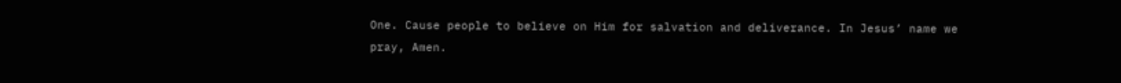One. Cause people to believe on Him for salvation and deliverance. In Jesus’ name we pray, Amen.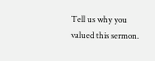Tell us why you valued this sermon.